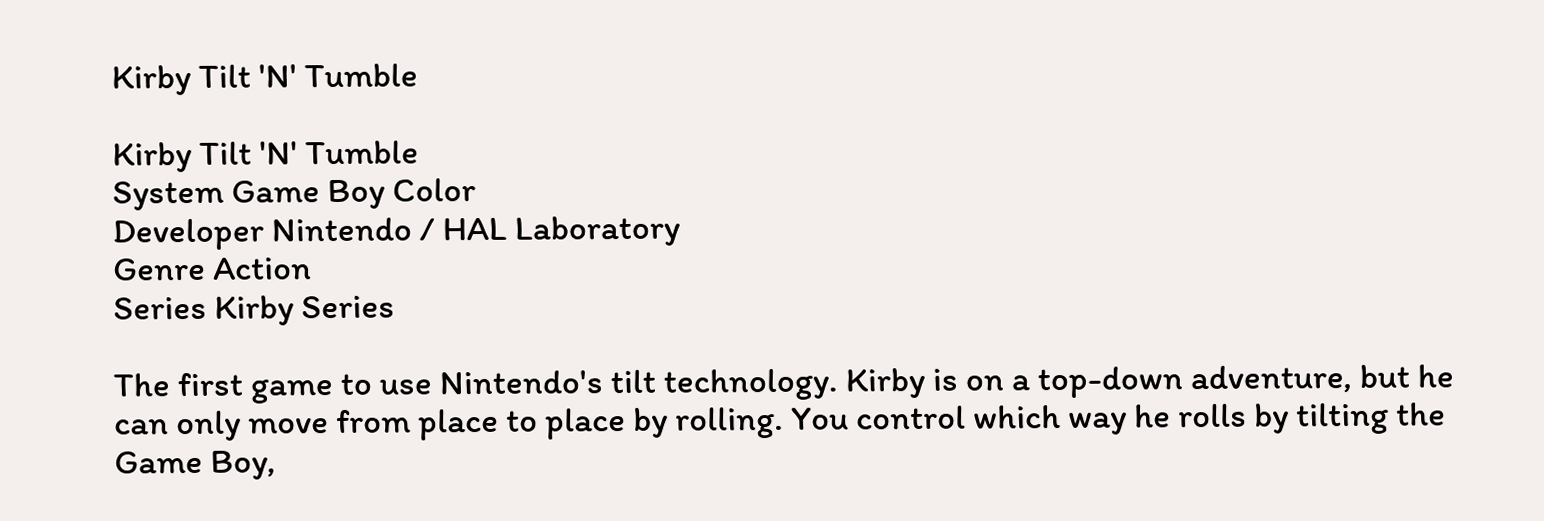Kirby Tilt 'N' Tumble

Kirby Tilt 'N' Tumble
System Game Boy Color
Developer Nintendo / HAL Laboratory
Genre Action
Series Kirby Series

The first game to use Nintendo's tilt technology. Kirby is on a top-down adventure, but he can only move from place to place by rolling. You control which way he rolls by tilting the Game Boy,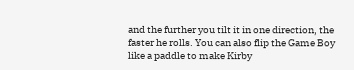and the further you tilt it in one direction, the faster he rolls. You can also flip the Game Boy like a paddle to make Kirby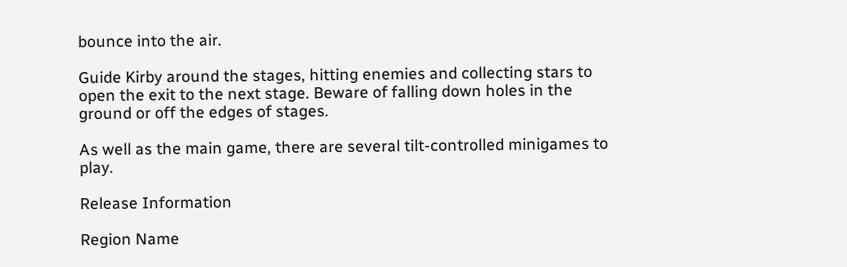bounce into the air.

Guide Kirby around the stages, hitting enemies and collecting stars to open the exit to the next stage. Beware of falling down holes in the ground or off the edges of stages.

As well as the main game, there are several tilt-controlled minigames to play.

Release Information

Region Name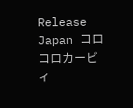Release
Japan コロコロカービィ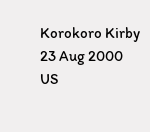Korokoro Kirby 23 Aug 2000
US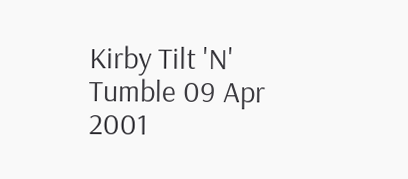Kirby Tilt 'N' Tumble 09 Apr 2001